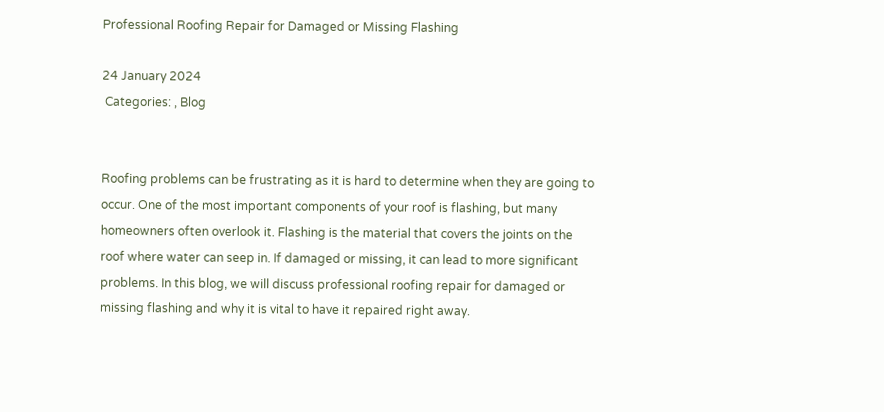Professional Roofing Repair for Damaged or Missing Flashing

24 January 2024
 Categories: , Blog


Roofing problems can be frustrating as it is hard to determine when they are going to occur. One of the most important components of your roof is flashing, but many homeowners often overlook it. Flashing is the material that covers the joints on the roof where water can seep in. If damaged or missing, it can lead to more significant problems. In this blog, we will discuss professional roofing repair for damaged or missing flashing and why it is vital to have it repaired right away.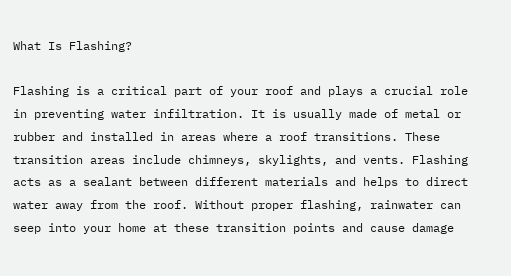What Is Flashing?

Flashing is a critical part of your roof and plays a crucial role in preventing water infiltration. It is usually made of metal or rubber and installed in areas where a roof transitions. These transition areas include chimneys, skylights, and vents. Flashing acts as a sealant between different materials and helps to direct water away from the roof. Without proper flashing, rainwater can seep into your home at these transition points and cause damage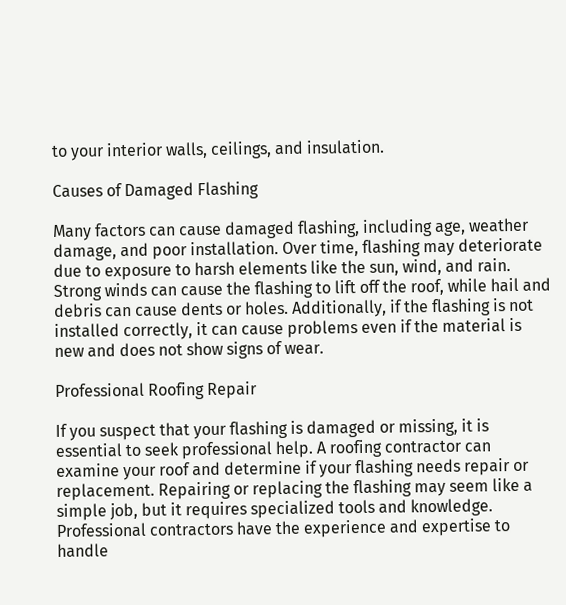to your interior walls, ceilings, and insulation.

Causes of Damaged Flashing

Many factors can cause damaged flashing, including age, weather damage, and poor installation. Over time, flashing may deteriorate due to exposure to harsh elements like the sun, wind, and rain. Strong winds can cause the flashing to lift off the roof, while hail and debris can cause dents or holes. Additionally, if the flashing is not installed correctly, it can cause problems even if the material is new and does not show signs of wear.

Professional Roofing Repair

If you suspect that your flashing is damaged or missing, it is essential to seek professional help. A roofing contractor can examine your roof and determine if your flashing needs repair or replacement. Repairing or replacing the flashing may seem like a simple job, but it requires specialized tools and knowledge. Professional contractors have the experience and expertise to handle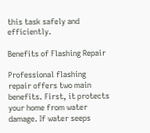this task safely and efficiently.

Benefits of Flashing Repair

Professional flashing repair offers two main benefits. First, it protects your home from water damage. If water seeps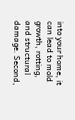into your home, it can lead to mold growth, rotting, and structural damage. Second,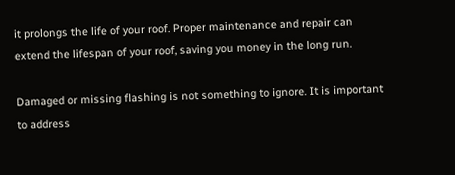it prolongs the life of your roof. Proper maintenance and repair can extend the lifespan of your roof, saving you money in the long run.

Damaged or missing flashing is not something to ignore. It is important to address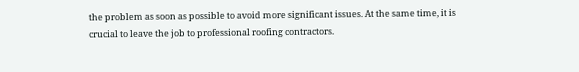the problem as soon as possible to avoid more significant issues. At the same time, it is crucial to leave the job to professional roofing contractors.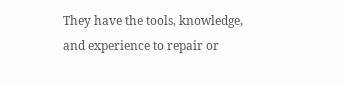They have the tools, knowledge, and experience to repair or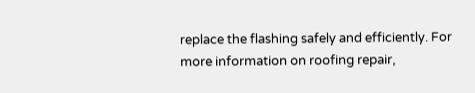replace the flashing safely and efficiently. For more information on roofing repair,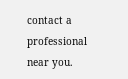contact a professional near you.